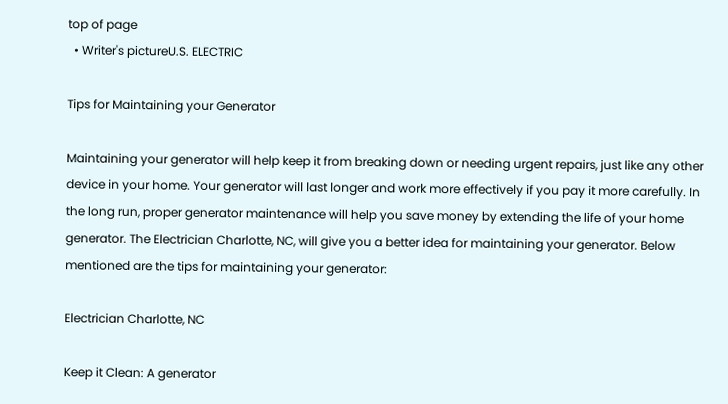top of page
  • Writer's pictureU.S. ELECTRIC

Tips for Maintaining your Generator

Maintaining your generator will help keep it from breaking down or needing urgent repairs, just like any other device in your home. Your generator will last longer and work more effectively if you pay it more carefully. In the long run, proper generator maintenance will help you save money by extending the life of your home generator. The Electrician Charlotte, NC, will give you a better idea for maintaining your generator. Below mentioned are the tips for maintaining your generator:

Electrician Charlotte, NC

Keep it Clean: A generator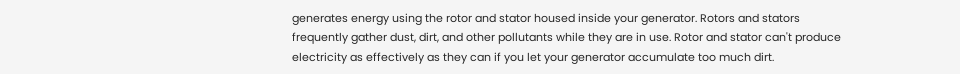generates energy using the rotor and stator housed inside your generator. Rotors and stators frequently gather dust, dirt, and other pollutants while they are in use. Rotor and stator can't produce electricity as effectively as they can if you let your generator accumulate too much dirt.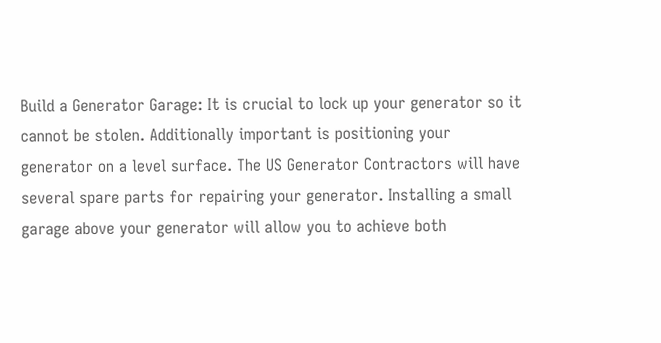Build a Generator Garage: It is crucial to lock up your generator so it cannot be stolen. Additionally important is positioning your generator on a level surface. The US Generator Contractors will have several spare parts for repairing your generator. Installing a small garage above your generator will allow you to achieve both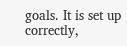goals. It is set up correctly,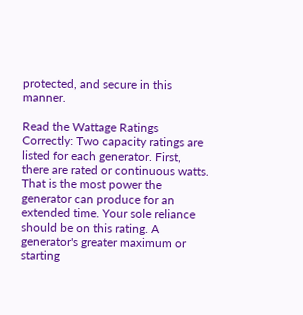protected, and secure in this manner.

Read the Wattage Ratings Correctly: Two capacity ratings are listed for each generator. First, there are rated or continuous watts. That is the most power the generator can produce for an extended time. Your sole reliance should be on this rating. A generator's greater maximum or starting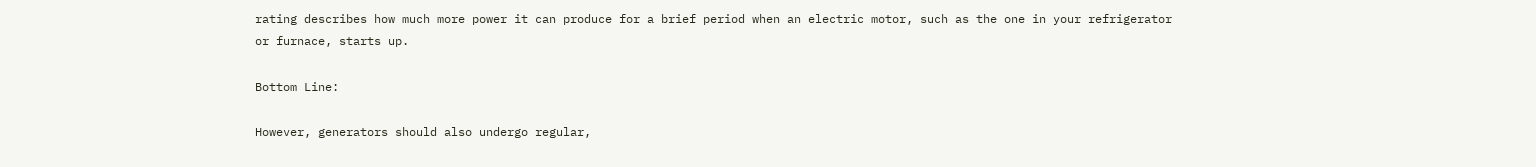rating describes how much more power it can produce for a brief period when an electric motor, such as the one in your refrigerator or furnace, starts up.

Bottom Line:

However, generators should also undergo regular,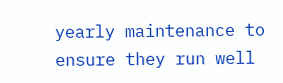yearly maintenance to ensure they run well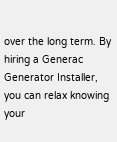over the long term. By hiring a Generac Generator Installer, you can relax knowing your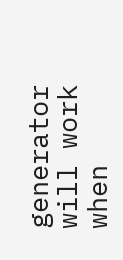generator will work when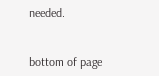needed.


bottom of page